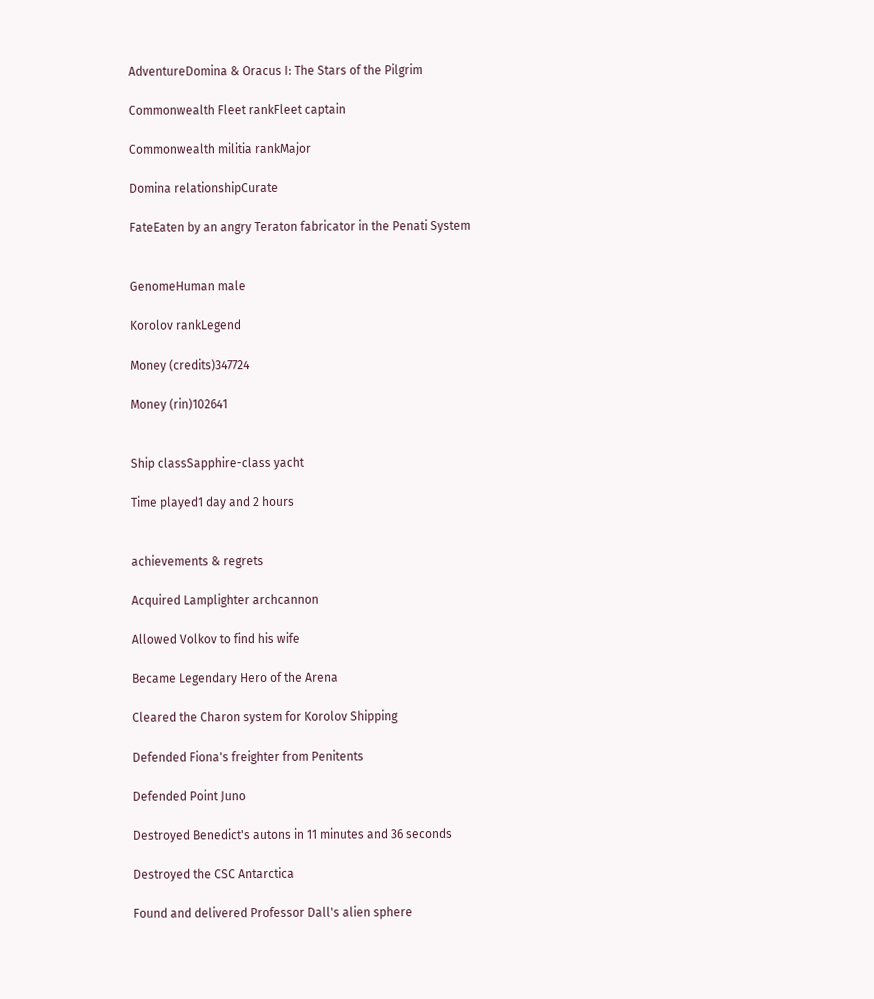AdventureDomina & Oracus I: The Stars of the Pilgrim

Commonwealth Fleet rankFleet captain

Commonwealth militia rankMajor

Domina relationshipCurate

FateEaten by an angry Teraton fabricator in the Penati System


GenomeHuman male

Korolov rankLegend

Money (credits)347724

Money (rin)102641


Ship classSapphire-class yacht

Time played1 day and 2 hours


achievements & regrets

Acquired Lamplighter archcannon

Allowed Volkov to find his wife

Became Legendary Hero of the Arena

Cleared the Charon system for Korolov Shipping

Defended Fiona's freighter from Penitents

Defended Point Juno

Destroyed Benedict's autons in 11 minutes and 36 seconds

Destroyed the CSC Antarctica

Found and delivered Professor Dall's alien sphere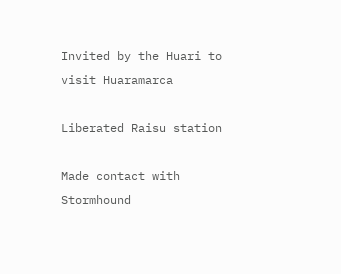Invited by the Huari to visit Huaramarca

Liberated Raisu station

Made contact with Stormhound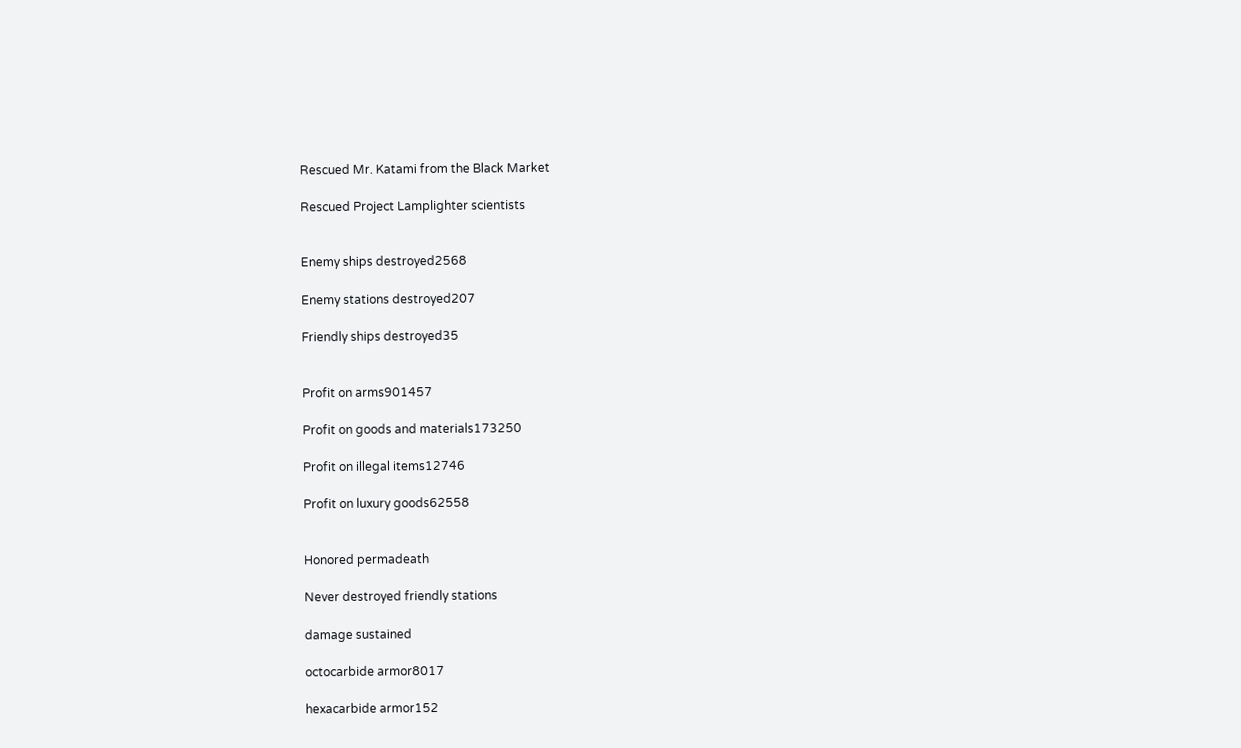Rescued Mr. Katami from the Black Market

Rescued Project Lamplighter scientists


Enemy ships destroyed2568

Enemy stations destroyed207

Friendly ships destroyed35


Profit on arms901457

Profit on goods and materials173250

Profit on illegal items12746

Profit on luxury goods62558


Honored permadeath

Never destroyed friendly stations

damage sustained

octocarbide armor8017

hexacarbide armor152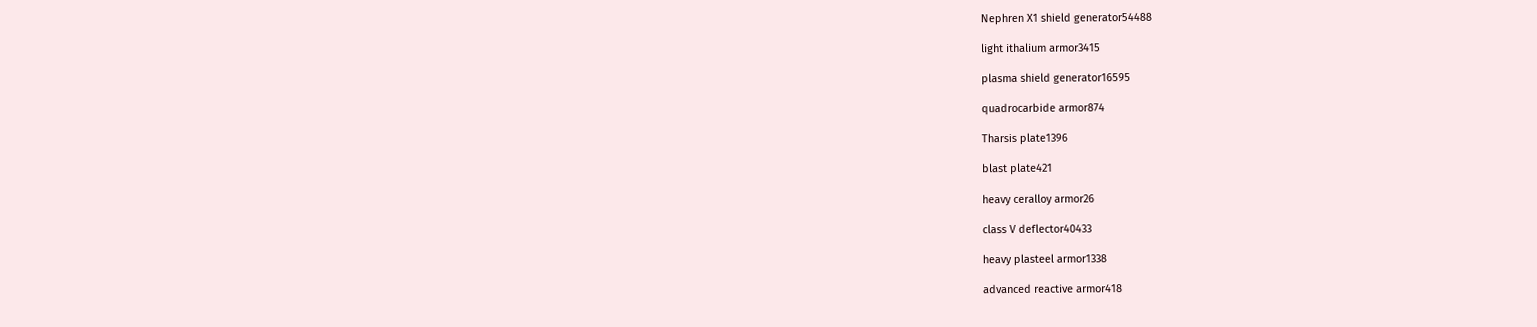Nephren X1 shield generator54488

light ithalium armor3415

plasma shield generator16595

quadrocarbide armor874

Tharsis plate1396

blast plate421

heavy ceralloy armor26

class V deflector40433

heavy plasteel armor1338

advanced reactive armor418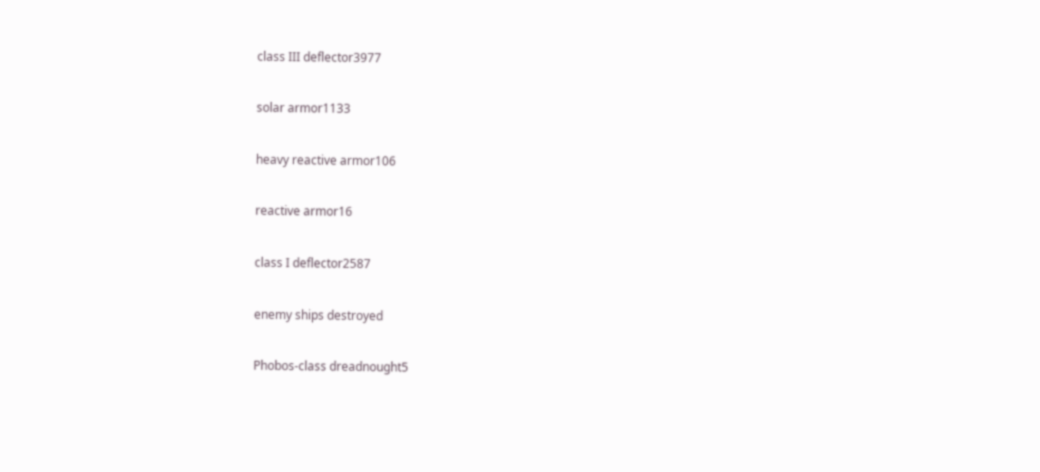class III deflector3977

solar armor1133

heavy reactive armor106

reactive armor16

class I deflector2587

enemy ships destroyed

Phobos-class dreadnought5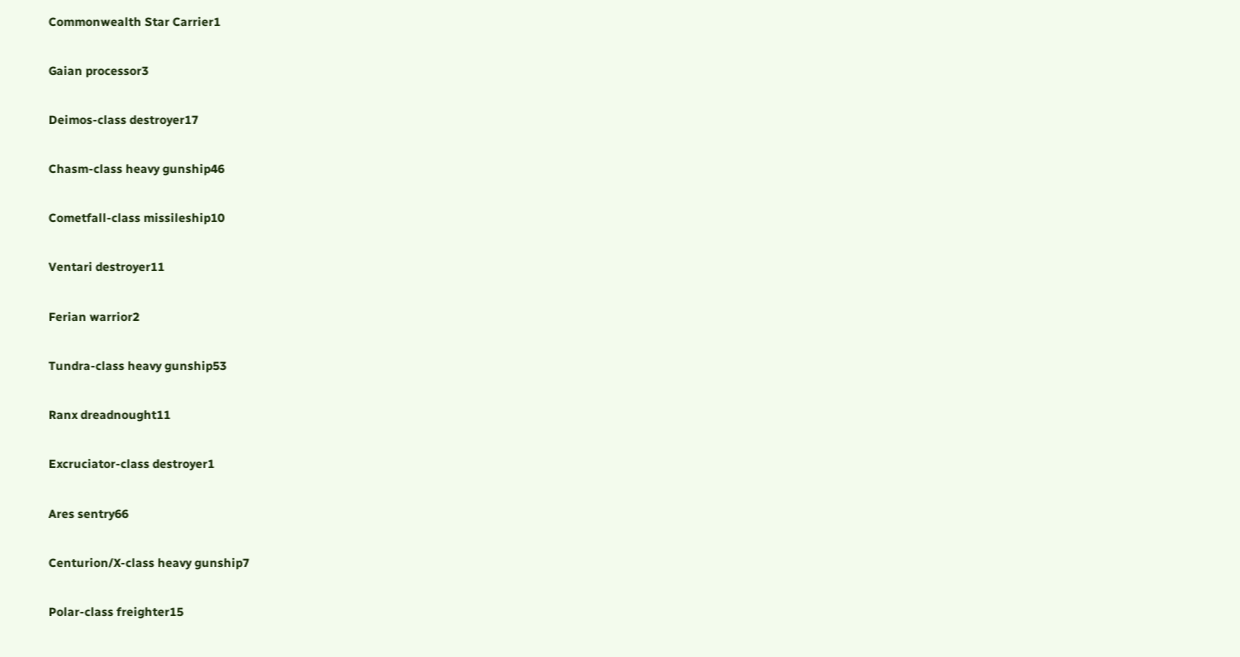Commonwealth Star Carrier1

Gaian processor3

Deimos-class destroyer17

Chasm-class heavy gunship46

Cometfall-class missileship10

Ventari destroyer11

Ferian warrior2

Tundra-class heavy gunship53

Ranx dreadnought11

Excruciator-class destroyer1

Ares sentry66

Centurion/X-class heavy gunship7

Polar-class freighter15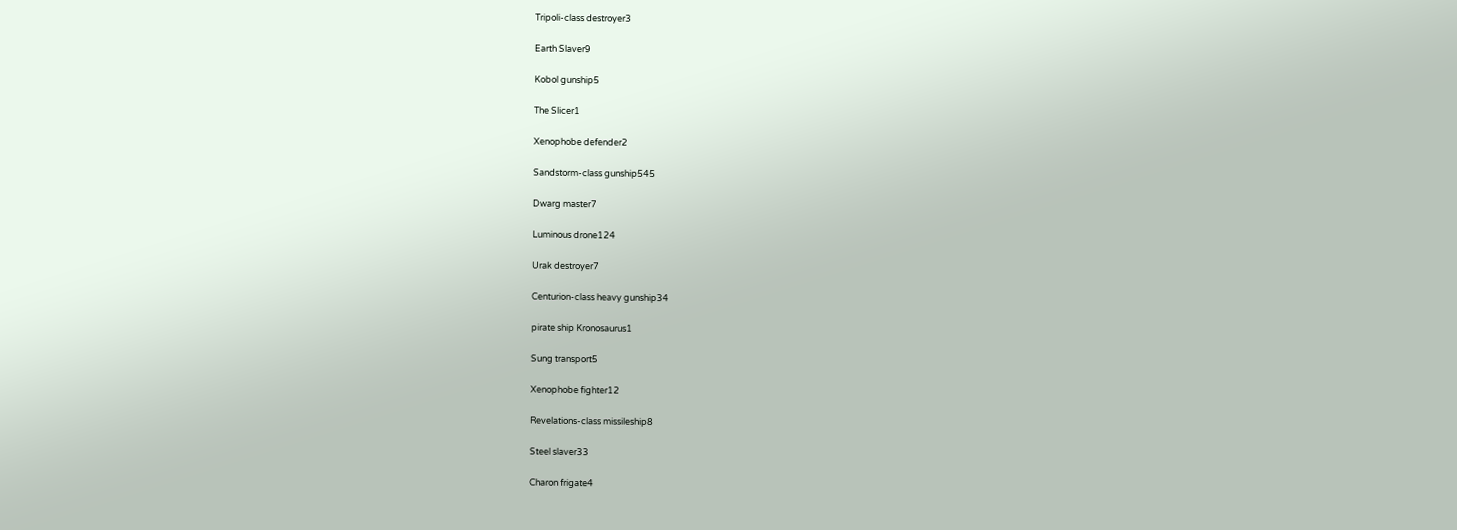Tripoli-class destroyer3

Earth Slaver9

Kobol gunship5

The Slicer1

Xenophobe defender2

Sandstorm-class gunship545

Dwarg master7

Luminous drone124

Urak destroyer7

Centurion-class heavy gunship34

pirate ship Kronosaurus1

Sung transport5

Xenophobe fighter12

Revelations-class missileship8

Steel slaver33

Charon frigate4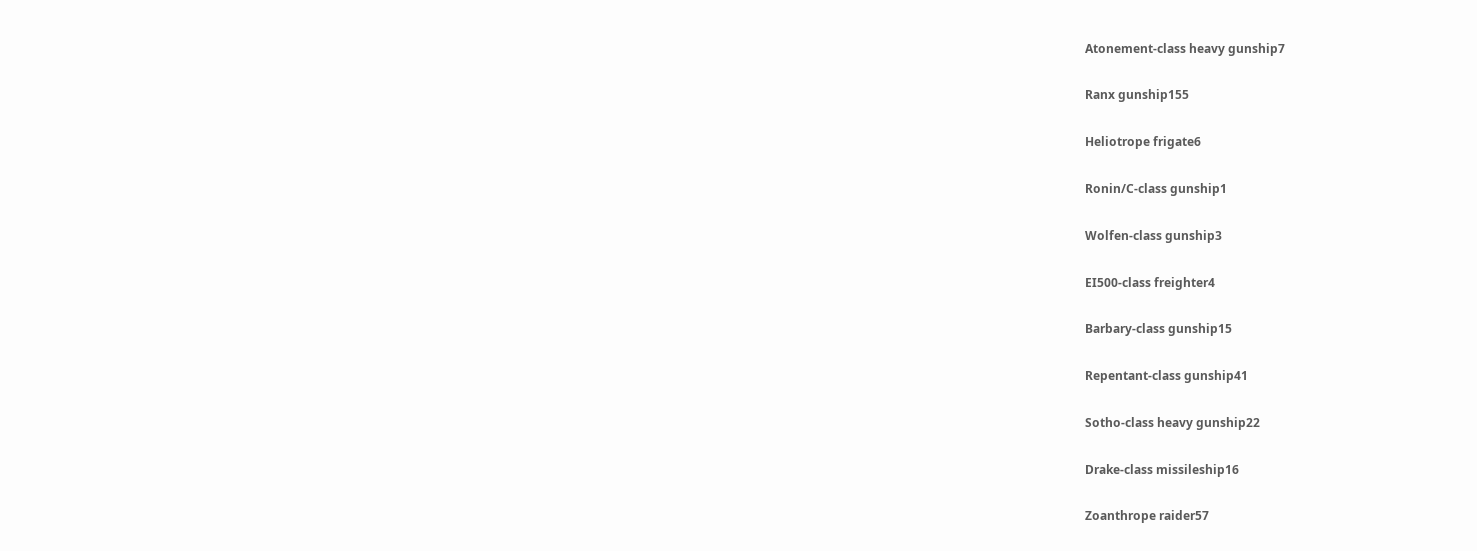Atonement-class heavy gunship7

Ranx gunship155

Heliotrope frigate6

Ronin/C-class gunship1

Wolfen-class gunship3

EI500-class freighter4

Barbary-class gunship15

Repentant-class gunship41

Sotho-class heavy gunship22

Drake-class missileship16

Zoanthrope raider57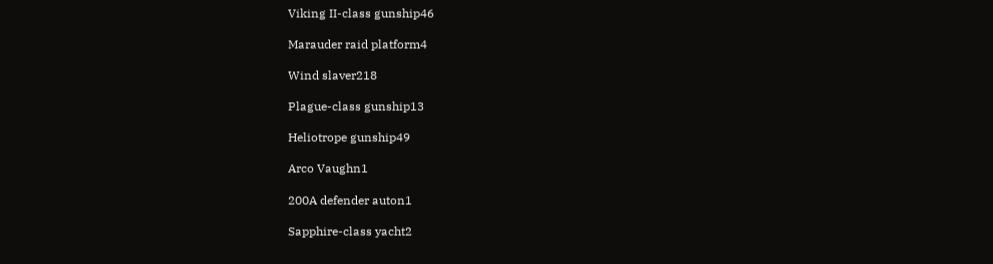Viking II-class gunship46

Marauder raid platform4

Wind slaver218

Plague-class gunship13

Heliotrope gunship49

Arco Vaughn1

200A defender auton1

Sapphire-class yacht2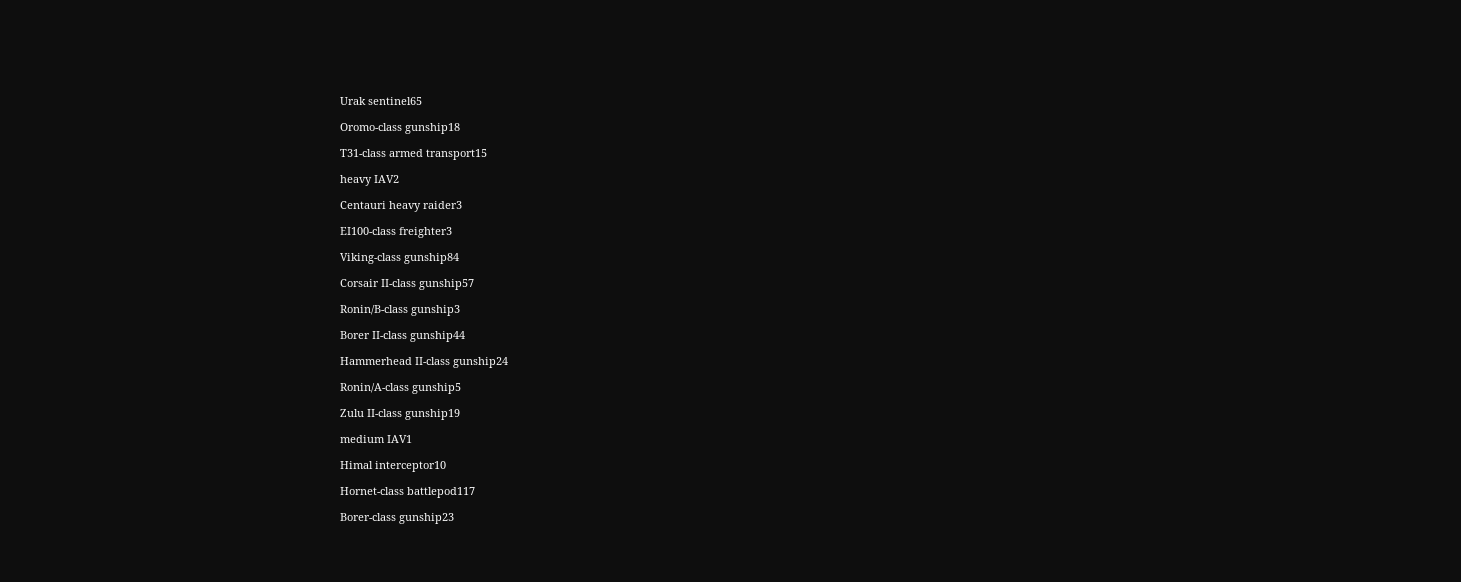Urak sentinel65

Oromo-class gunship18

T31-class armed transport15

heavy IAV2

Centauri heavy raider3

EI100-class freighter3

Viking-class gunship84

Corsair II-class gunship57

Ronin/B-class gunship3

Borer II-class gunship44

Hammerhead II-class gunship24

Ronin/A-class gunship5

Zulu II-class gunship19

medium IAV1

Himal interceptor10

Hornet-class battlepod117

Borer-class gunship23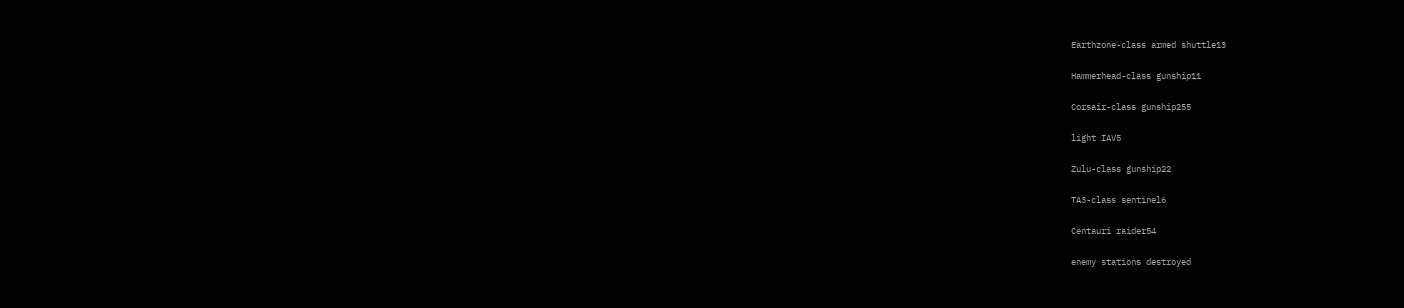Earthzone-class armed shuttle13

Hammerhead-class gunship11

Corsair-class gunship255

light IAV5

Zulu-class gunship22

TA3-class sentinel6

Centauri raider54

enemy stations destroyed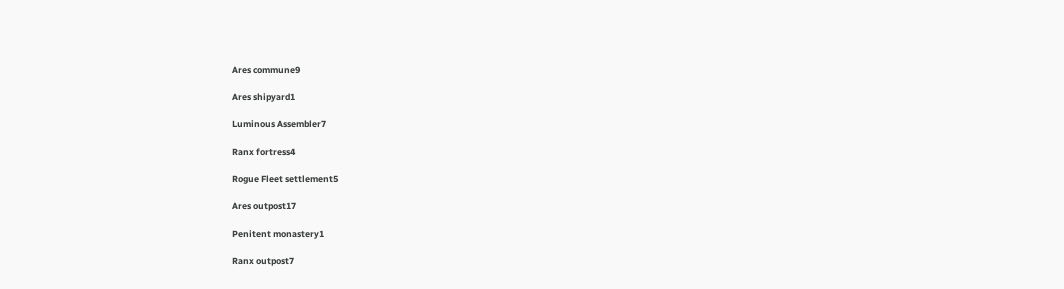Ares commune9

Ares shipyard1

Luminous Assembler7

Ranx fortress4

Rogue Fleet settlement5

Ares outpost17

Penitent monastery1

Ranx outpost7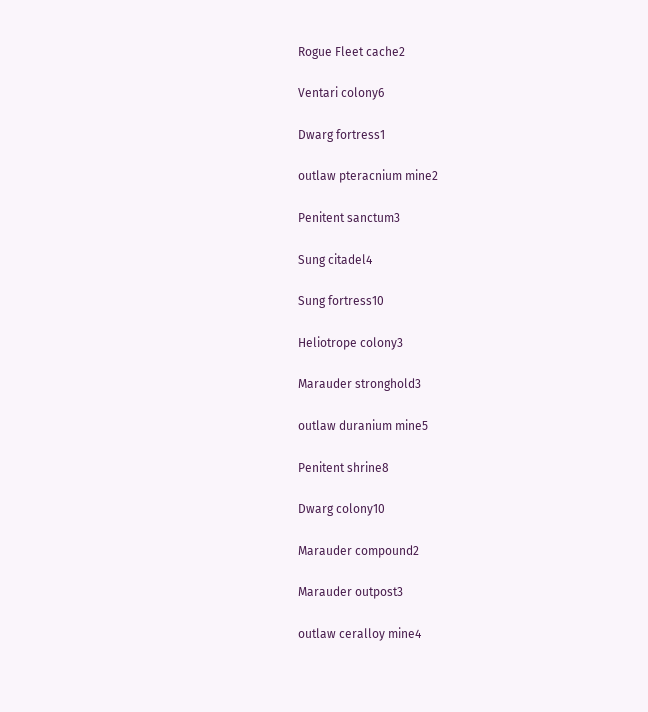Rogue Fleet cache2

Ventari colony6

Dwarg fortress1

outlaw pteracnium mine2

Penitent sanctum3

Sung citadel4

Sung fortress10

Heliotrope colony3

Marauder stronghold3

outlaw duranium mine5

Penitent shrine8

Dwarg colony10

Marauder compound2

Marauder outpost3

outlaw ceralloy mine4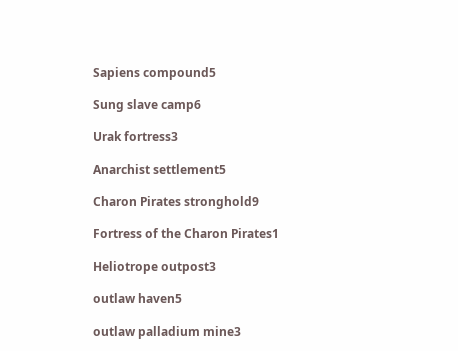Sapiens compound5

Sung slave camp6

Urak fortress3

Anarchist settlement5

Charon Pirates stronghold9

Fortress of the Charon Pirates1

Heliotrope outpost3

outlaw haven5

outlaw palladium mine3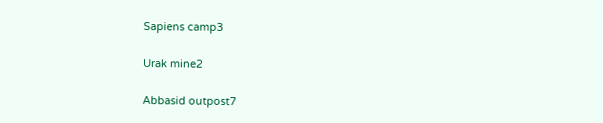Sapiens camp3

Urak mine2

Abbasid outpost7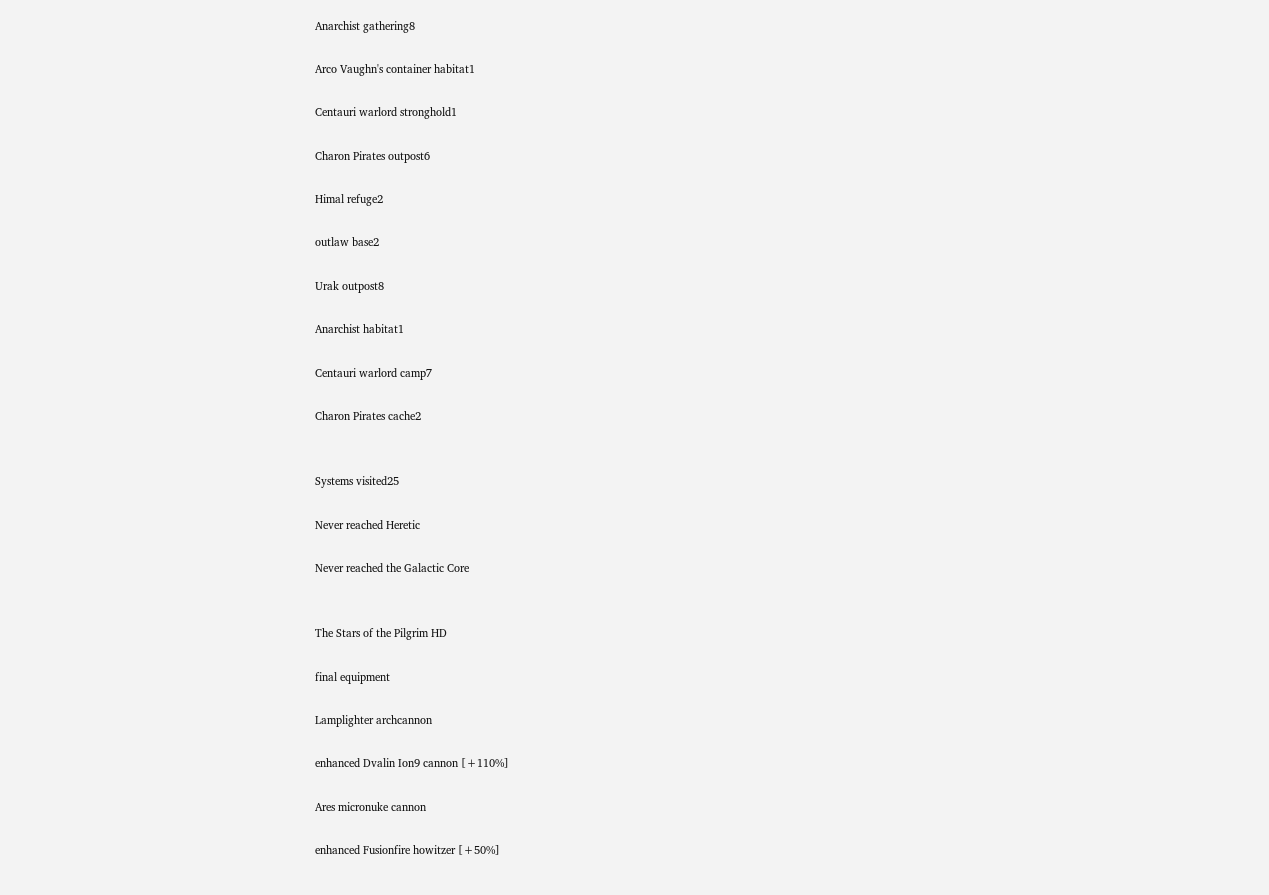Anarchist gathering8

Arco Vaughn's container habitat1

Centauri warlord stronghold1

Charon Pirates outpost6

Himal refuge2

outlaw base2

Urak outpost8

Anarchist habitat1

Centauri warlord camp7

Charon Pirates cache2


Systems visited25

Never reached Heretic

Never reached the Galactic Core


The Stars of the Pilgrim HD

final equipment

Lamplighter archcannon

enhanced Dvalin Ion9 cannon [+110%]

Ares micronuke cannon

enhanced Fusionfire howitzer [+50%]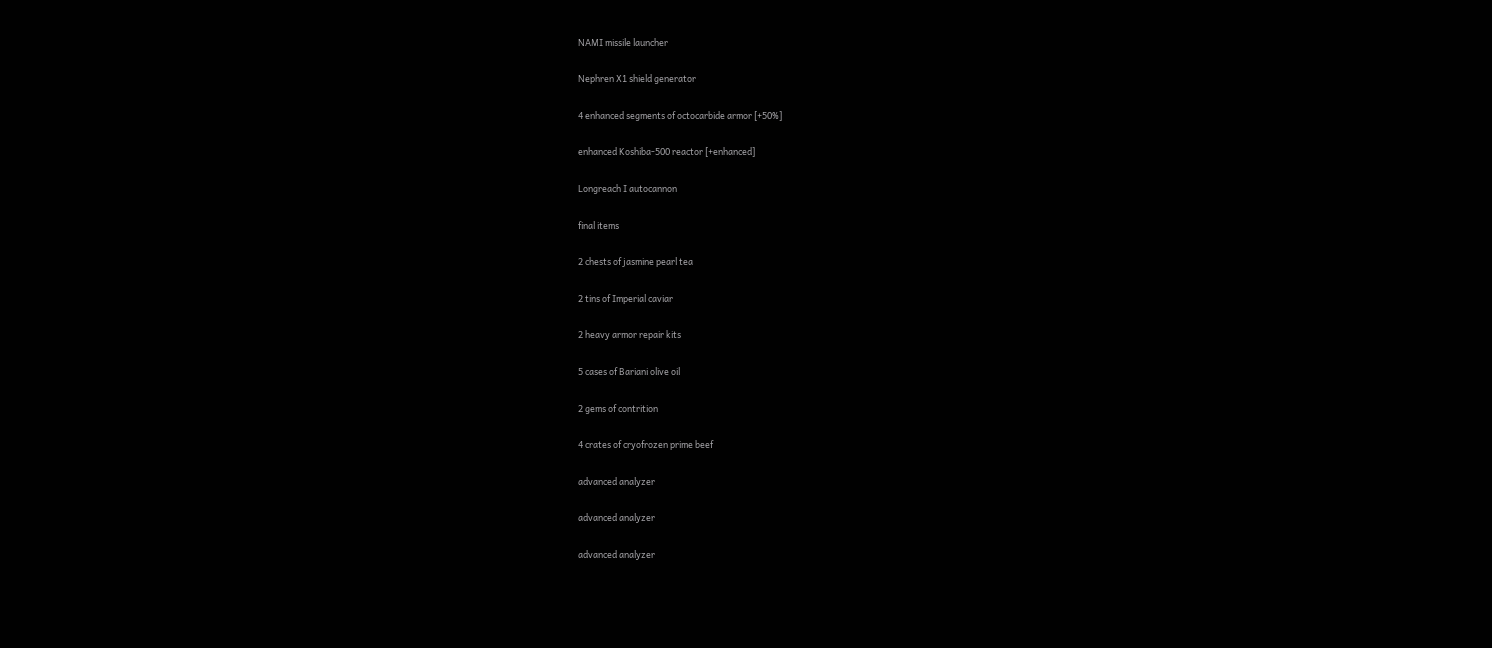NAMI missile launcher

Nephren X1 shield generator

4 enhanced segments of octocarbide armor [+50%]

enhanced Koshiba-500 reactor [+enhanced]

Longreach I autocannon

final items

2 chests of jasmine pearl tea

2 tins of Imperial caviar

2 heavy armor repair kits

5 cases of Bariani olive oil

2 gems of contrition

4 crates of cryofrozen prime beef

advanced analyzer

advanced analyzer

advanced analyzer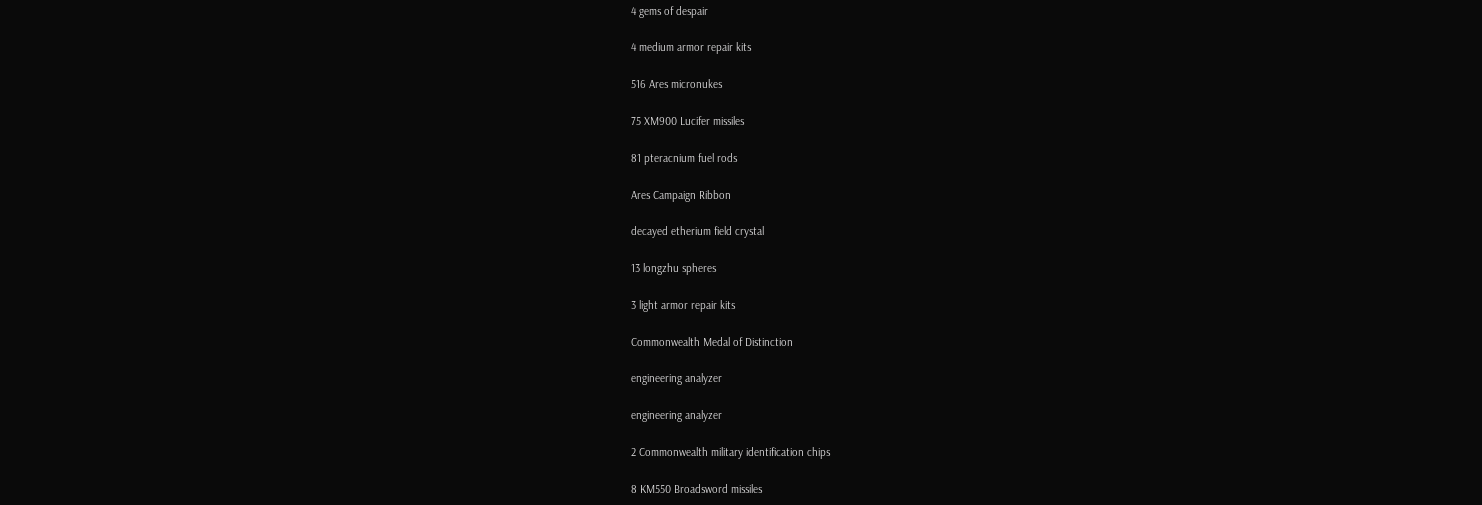4 gems of despair

4 medium armor repair kits

516 Ares micronukes

75 XM900 Lucifer missiles

81 pteracnium fuel rods

Ares Campaign Ribbon

decayed etherium field crystal

13 longzhu spheres

3 light armor repair kits

Commonwealth Medal of Distinction

engineering analyzer

engineering analyzer

2 Commonwealth military identification chips

8 KM550 Broadsword missiles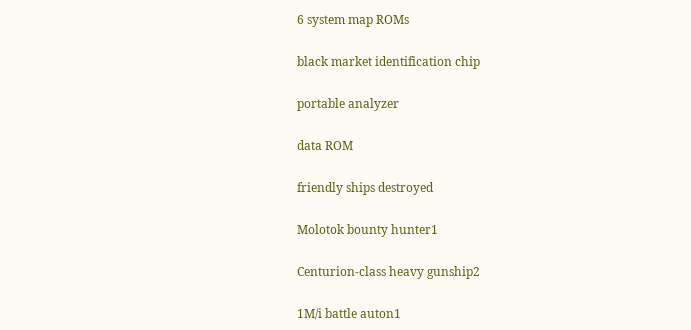6 system map ROMs

black market identification chip

portable analyzer

data ROM

friendly ships destroyed

Molotok bounty hunter1

Centurion-class heavy gunship2

1M/i battle auton1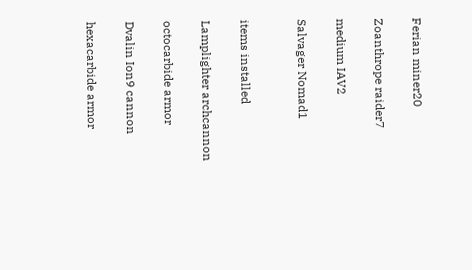Ferian miner20

Zoanthrope raider7

medium IAV2

Salvager Nomad1


items installed

Lamplighter archcannon

octocarbide armor

Dvalin Ion9 cannon

hexacarbide armor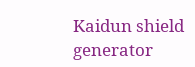Kaidun shield generator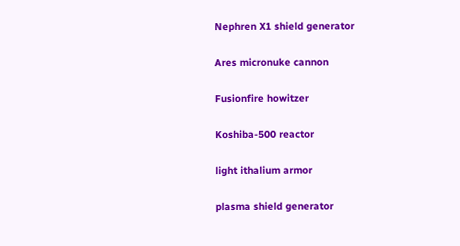Nephren X1 shield generator

Ares micronuke cannon

Fusionfire howitzer

Koshiba-500 reactor

light ithalium armor

plasma shield generator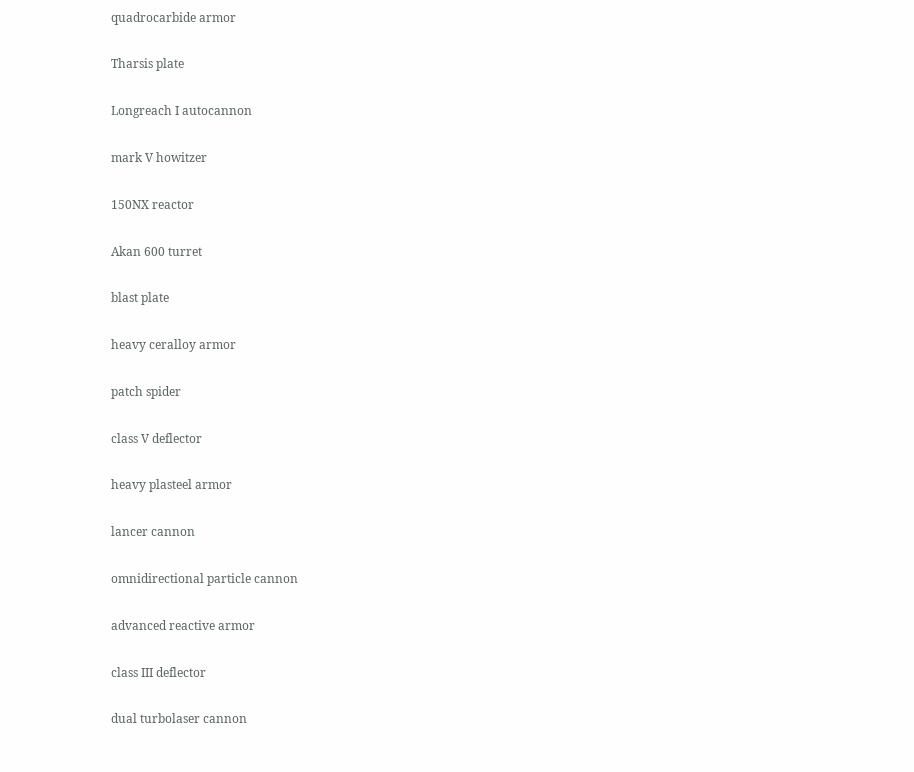quadrocarbide armor

Tharsis plate

Longreach I autocannon

mark V howitzer

150NX reactor

Akan 600 turret

blast plate

heavy ceralloy armor

patch spider

class V deflector

heavy plasteel armor

lancer cannon

omnidirectional particle cannon

advanced reactive armor

class III deflector

dual turbolaser cannon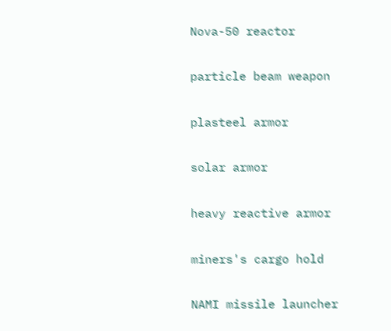Nova-50 reactor

particle beam weapon

plasteel armor

solar armor

heavy reactive armor

miners's cargo hold

NAMI missile launcher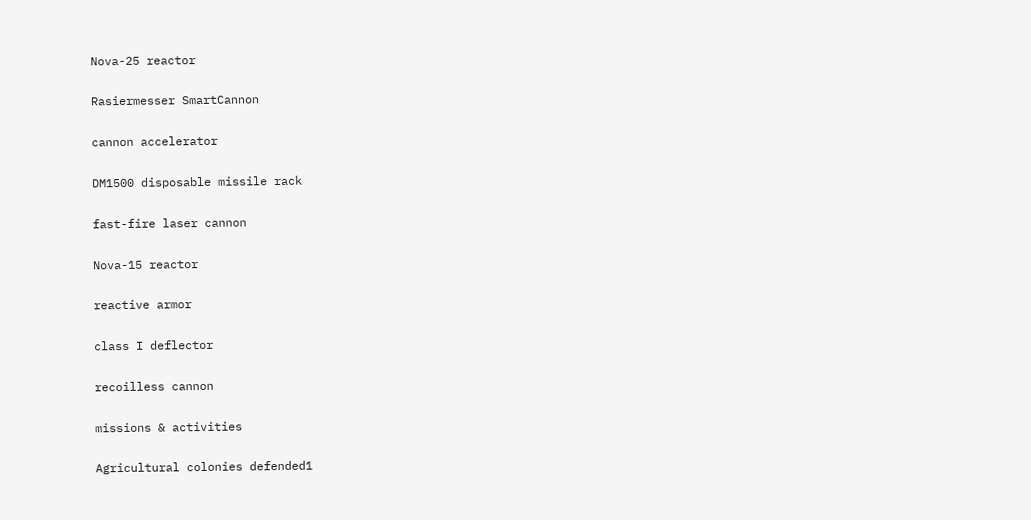Nova-25 reactor

Rasiermesser SmartCannon

cannon accelerator

DM1500 disposable missile rack

fast-fire laser cannon

Nova-15 reactor

reactive armor

class I deflector

recoilless cannon

missions & activities

Agricultural colonies defended1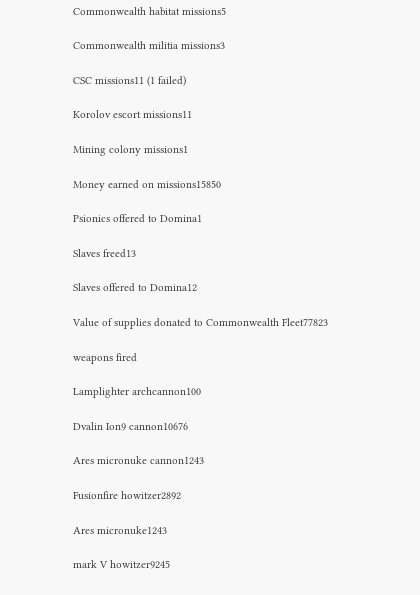Commonwealth habitat missions5

Commonwealth militia missions3

CSC missions11 (1 failed)

Korolov escort missions11

Mining colony missions1

Money earned on missions15850

Psionics offered to Domina1

Slaves freed13

Slaves offered to Domina12

Value of supplies donated to Commonwealth Fleet77823

weapons fired

Lamplighter archcannon100

Dvalin Ion9 cannon10676

Ares micronuke cannon1243

Fusionfire howitzer2892

Ares micronuke1243

mark V howitzer9245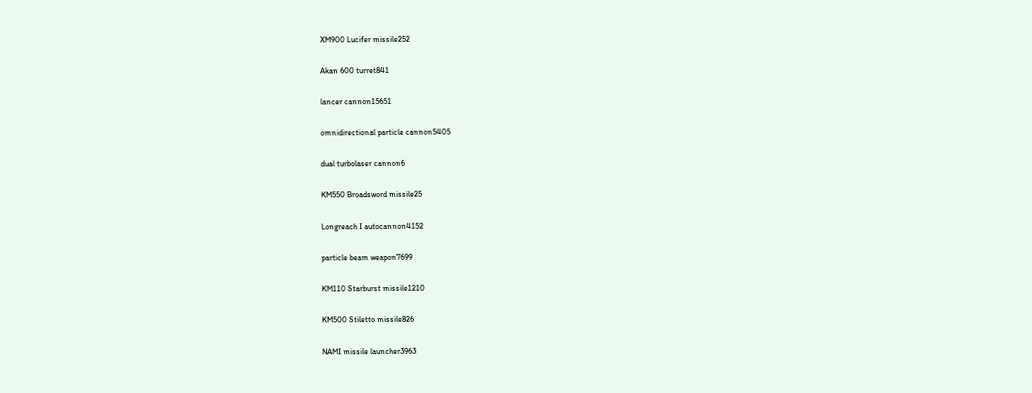XM900 Lucifer missile252

Akan 600 turret841

lancer cannon15651

omnidirectional particle cannon5405

dual turbolaser cannon6

KM550 Broadsword missile25

Longreach I autocannon4152

particle beam weapon7699

KM110 Starburst missile1210

KM500 Stiletto missile826

NAMI missile launcher3963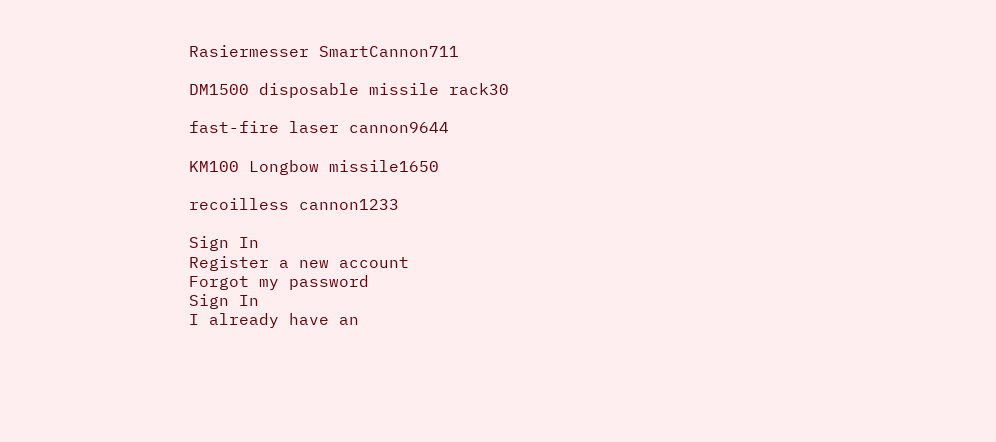Rasiermesser SmartCannon711

DM1500 disposable missile rack30

fast-fire laser cannon9644

KM100 Longbow missile1650

recoilless cannon1233

Sign In
Register a new account
Forgot my password
Sign In
I already have an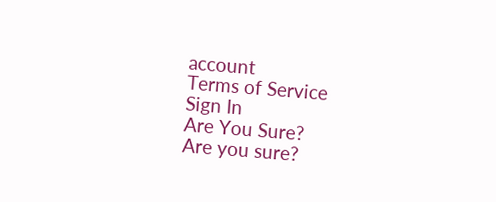account
Terms of Service
Sign In
Are You Sure?
Are you sure?